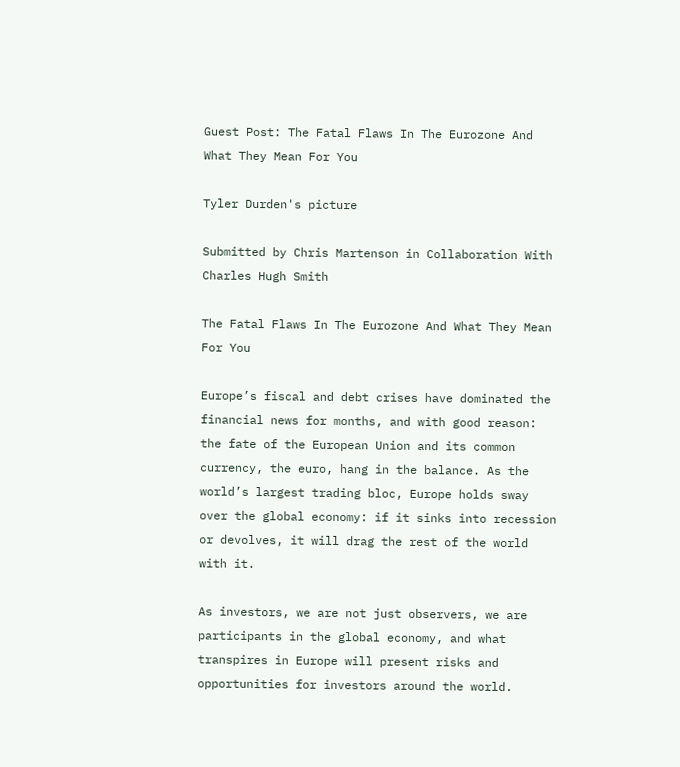Guest Post: The Fatal Flaws In The Eurozone And What They Mean For You

Tyler Durden's picture

Submitted by Chris Martenson in Collaboration With Charles Hugh Smith

The Fatal Flaws In The Eurozone And What They Mean For You

Europe’s fiscal and debt crises have dominated the financial news for months, and with good reason: the fate of the European Union and its common currency, the euro, hang in the balance. As the world’s largest trading bloc, Europe holds sway over the global economy: if it sinks into recession or devolves, it will drag the rest of the world with it.

As investors, we are not just observers, we are participants in the global economy, and what transpires in Europe will present risks and opportunities for investors around the world.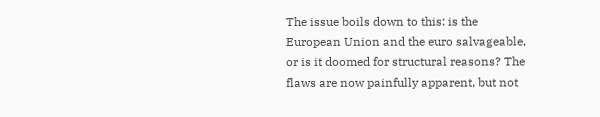The issue boils down to this: is the European Union and the euro salvageable, or is it doomed for structural reasons? The flaws are now painfully apparent, but not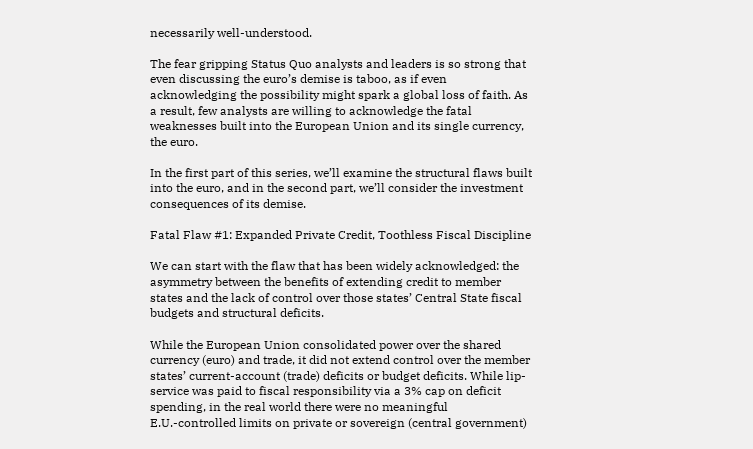necessarily well-understood.

The fear gripping Status Quo analysts and leaders is so strong that even discussing the euro’s demise is taboo, as if even acknowledging the possibility might spark a global loss of faith. As a result, few analysts are willing to acknowledge the fatal weaknesses built into the European Union and its single currency, the euro.

In the first part of this series, we’ll examine the structural flaws built into the euro, and in the second part, we’ll consider the investment consequences of its demise.

Fatal Flaw #1: Expanded Private Credit, Toothless Fiscal Discipline

We can start with the flaw that has been widely acknowledged: the asymmetry between the benefits of extending credit to member states and the lack of control over those states’ Central State fiscal budgets and structural deficits.

While the European Union consolidated power over the shared currency (euro) and trade, it did not extend control over the member states’ current-account (trade) deficits or budget deficits. While lip-service was paid to fiscal responsibility via a 3% cap on deficit spending, in the real world there were no meaningful E.U.-controlled limits on private or sovereign (central government)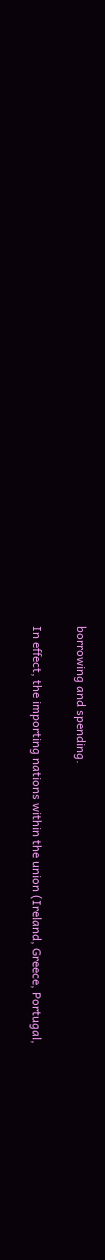borrowing and spending.

In effect, the importing nations within the union (Ireland, Greece, Portugal,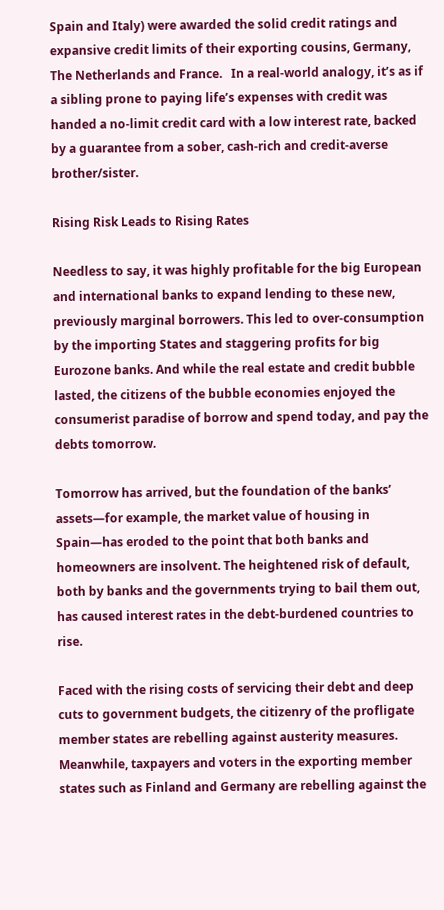Spain and Italy) were awarded the solid credit ratings and expansive credit limits of their exporting cousins, Germany, The Netherlands and France.   In a real-world analogy, it’s as if a sibling prone to paying life’s expenses with credit was handed a no-limit credit card with a low interest rate, backed by a guarantee from a sober, cash-rich and credit-averse brother/sister.

Rising Risk Leads to Rising Rates

Needless to say, it was highly profitable for the big European and international banks to expand lending to these new, previously marginal borrowers. This led to over-consumption by the importing States and staggering profits for big Eurozone banks. And while the real estate and credit bubble lasted, the citizens of the bubble economies enjoyed the consumerist paradise of borrow and spend today, and pay the debts tomorrow.

Tomorrow has arrived, but the foundation of the banks’ assets—for example, the market value of housing in Spain—has eroded to the point that both banks and homeowners are insolvent. The heightened risk of default, both by banks and the governments trying to bail them out, has caused interest rates in the debt-burdened countries to rise.

Faced with the rising costs of servicing their debt and deep cuts to government budgets, the citizenry of the profligate member states are rebelling against austerity measures. Meanwhile, taxpayers and voters in the exporting member states such as Finland and Germany are rebelling against the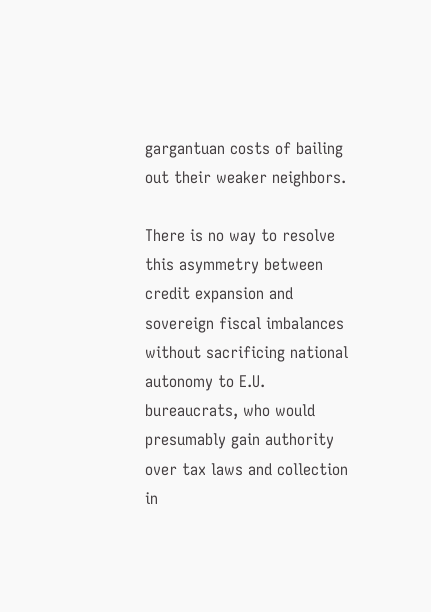gargantuan costs of bailing out their weaker neighbors.

There is no way to resolve this asymmetry between credit expansion and sovereign fiscal imbalances without sacrificing national autonomy to E.U. bureaucrats, who would presumably gain authority over tax laws and collection in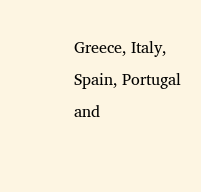Greece, Italy, Spain, Portugal and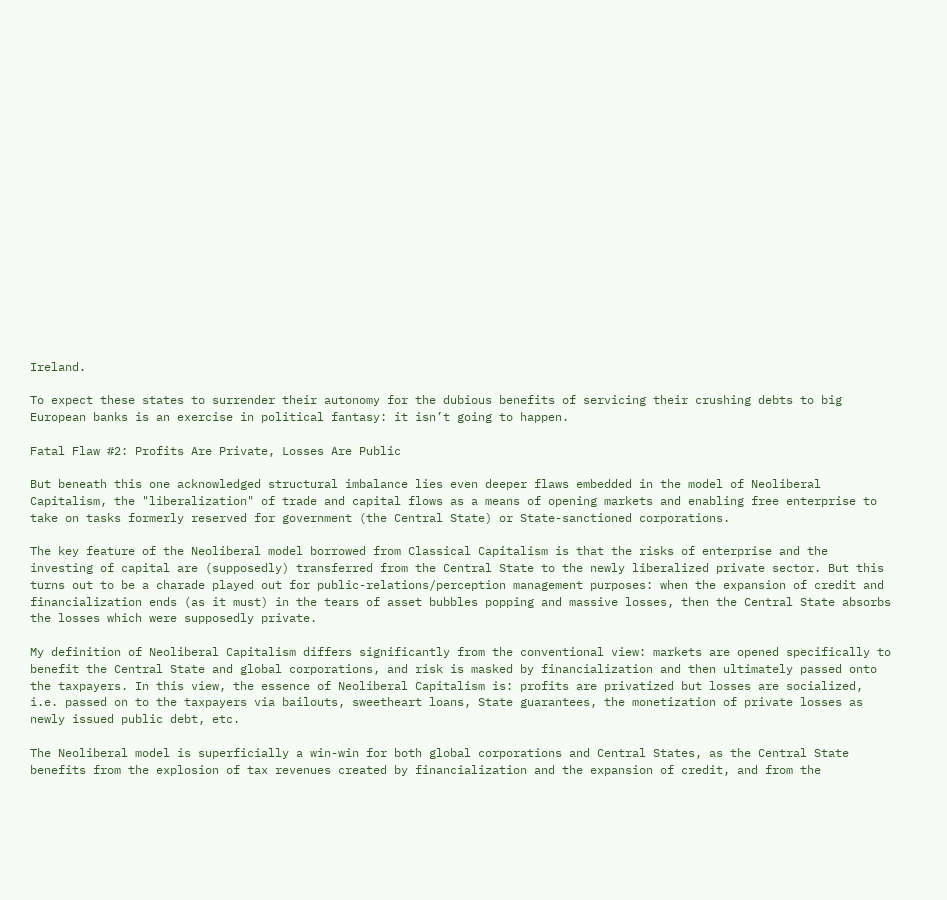Ireland.

To expect these states to surrender their autonomy for the dubious benefits of servicing their crushing debts to big European banks is an exercise in political fantasy: it isn’t going to happen.

Fatal Flaw #2: Profits Are Private, Losses Are Public

But beneath this one acknowledged structural imbalance lies even deeper flaws embedded in the model of Neoliberal Capitalism, the "liberalization" of trade and capital flows as a means of opening markets and enabling free enterprise to take on tasks formerly reserved for government (the Central State) or State-sanctioned corporations.

The key feature of the Neoliberal model borrowed from Classical Capitalism is that the risks of enterprise and the investing of capital are (supposedly) transferred from the Central State to the newly liberalized private sector. But this turns out to be a charade played out for public-relations/perception management purposes: when the expansion of credit and financialization ends (as it must) in the tears of asset bubbles popping and massive losses, then the Central State absorbs the losses which were supposedly private.

My definition of Neoliberal Capitalism differs significantly from the conventional view: markets are opened specifically to benefit the Central State and global corporations, and risk is masked by financialization and then ultimately passed onto the taxpayers. In this view, the essence of Neoliberal Capitalism is: profits are privatized but losses are socialized, i.e. passed on to the taxpayers via bailouts, sweetheart loans, State guarantees, the monetization of private losses as newly issued public debt, etc.

The Neoliberal model is superficially a win-win for both global corporations and Central States, as the Central State benefits from the explosion of tax revenues created by financialization and the expansion of credit, and from the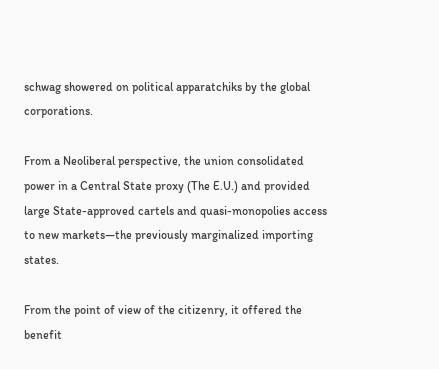schwag showered on political apparatchiks by the global corporations.

From a Neoliberal perspective, the union consolidated power in a Central State proxy (The E.U.) and provided large State-approved cartels and quasi-monopolies access to new markets—the previously marginalized importing states.

From the point of view of the citizenry, it offered the benefit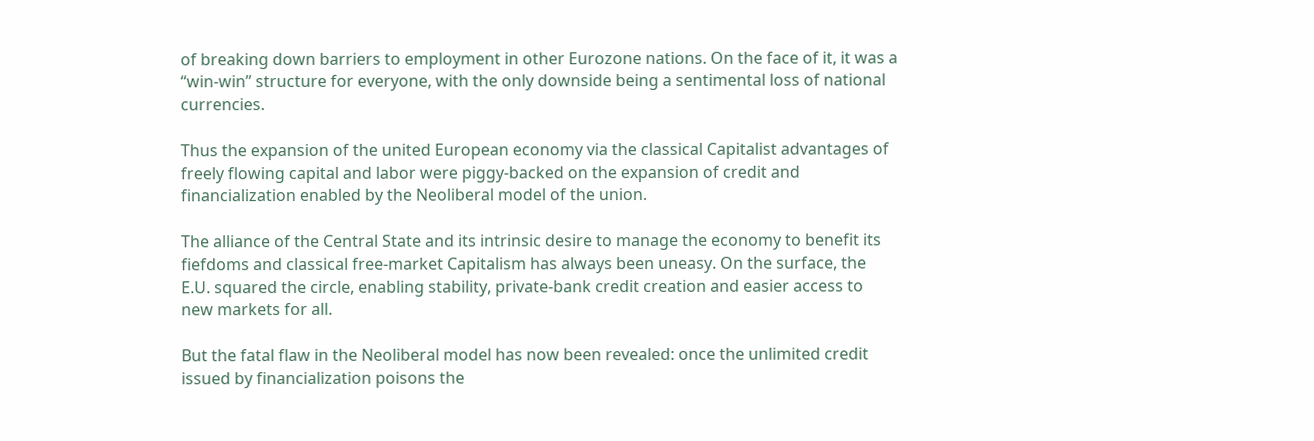of breaking down barriers to employment in other Eurozone nations. On the face of it, it was a “win-win” structure for everyone, with the only downside being a sentimental loss of national currencies.

Thus the expansion of the united European economy via the classical Capitalist advantages of freely flowing capital and labor were piggy-backed on the expansion of credit and financialization enabled by the Neoliberal model of the union.

The alliance of the Central State and its intrinsic desire to manage the economy to benefit its fiefdoms and classical free-market Capitalism has always been uneasy. On the surface, the E.U. squared the circle, enabling stability, private-bank credit creation and easier access to new markets for all.

But the fatal flaw in the Neoliberal model has now been revealed: once the unlimited credit issued by financialization poisons the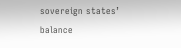sovereign states’ balance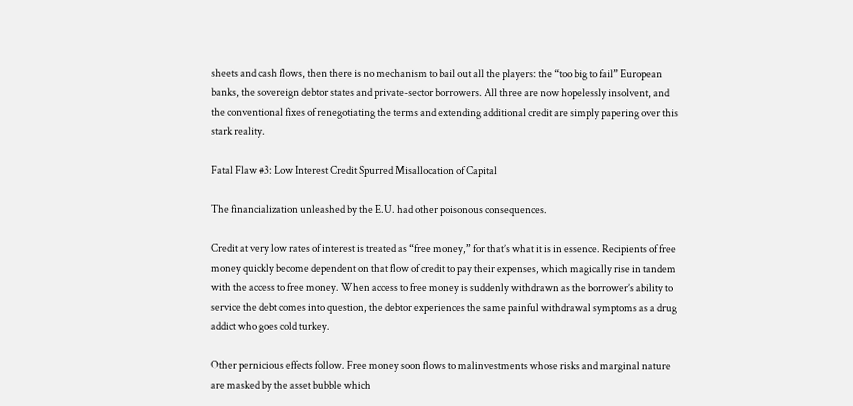sheets and cash flows, then there is no mechanism to bail out all the players: the “too big to fail” European banks, the sovereign debtor states and private-sector borrowers. All three are now hopelessly insolvent, and the conventional fixes of renegotiating the terms and extending additional credit are simply papering over this stark reality.

Fatal Flaw #3: Low Interest Credit Spurred Misallocation of Capital

The financialization unleashed by the E.U. had other poisonous consequences.

Credit at very low rates of interest is treated as “free money,” for that’s what it is in essence. Recipients of free money quickly become dependent on that flow of credit to pay their expenses, which magically rise in tandem with the access to free money. When access to free money is suddenly withdrawn as the borrower’s ability to service the debt comes into question, the debtor experiences the same painful withdrawal symptoms as a drug addict who goes cold turkey.

Other pernicious effects follow. Free money soon flows to malinvestments whose risks and marginal nature are masked by the asset bubble which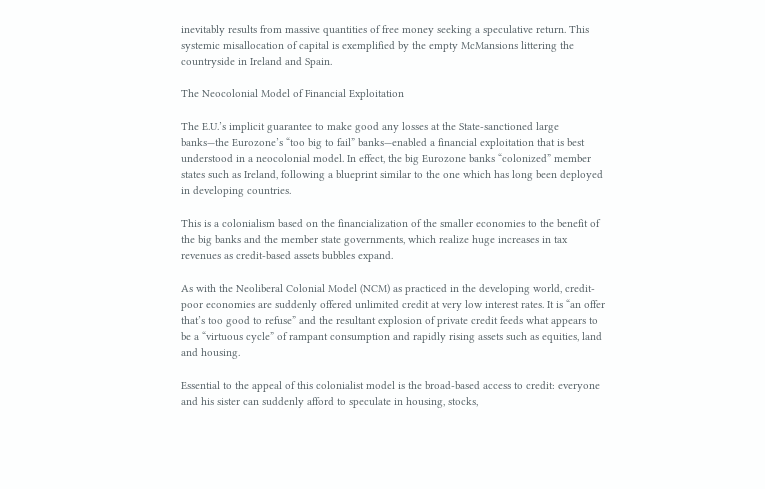inevitably results from massive quantities of free money seeking a speculative return. This systemic misallocation of capital is exemplified by the empty McMansions littering the countryside in Ireland and Spain.

The Neocolonial Model of Financial Exploitation

The E.U.’s implicit guarantee to make good any losses at the State-sanctioned large banks—the Eurozone’s “too big to fail” banks—enabled a financial exploitation that is best understood in a neocolonial model. In effect, the big Eurozone banks “colonized” member states such as Ireland, following a blueprint similar to the one which has long been deployed in developing countries.

This is a colonialism based on the financialization of the smaller economies to the benefit of the big banks and the member state governments, which realize huge increases in tax revenues as credit-based assets bubbles expand.

As with the Neoliberal Colonial Model (NCM) as practiced in the developing world, credit-poor economies are suddenly offered unlimited credit at very low interest rates. It is “an offer that’s too good to refuse” and the resultant explosion of private credit feeds what appears to be a “virtuous cycle” of rampant consumption and rapidly rising assets such as equities, land and housing.

Essential to the appeal of this colonialist model is the broad-based access to credit: everyone and his sister can suddenly afford to speculate in housing, stocks,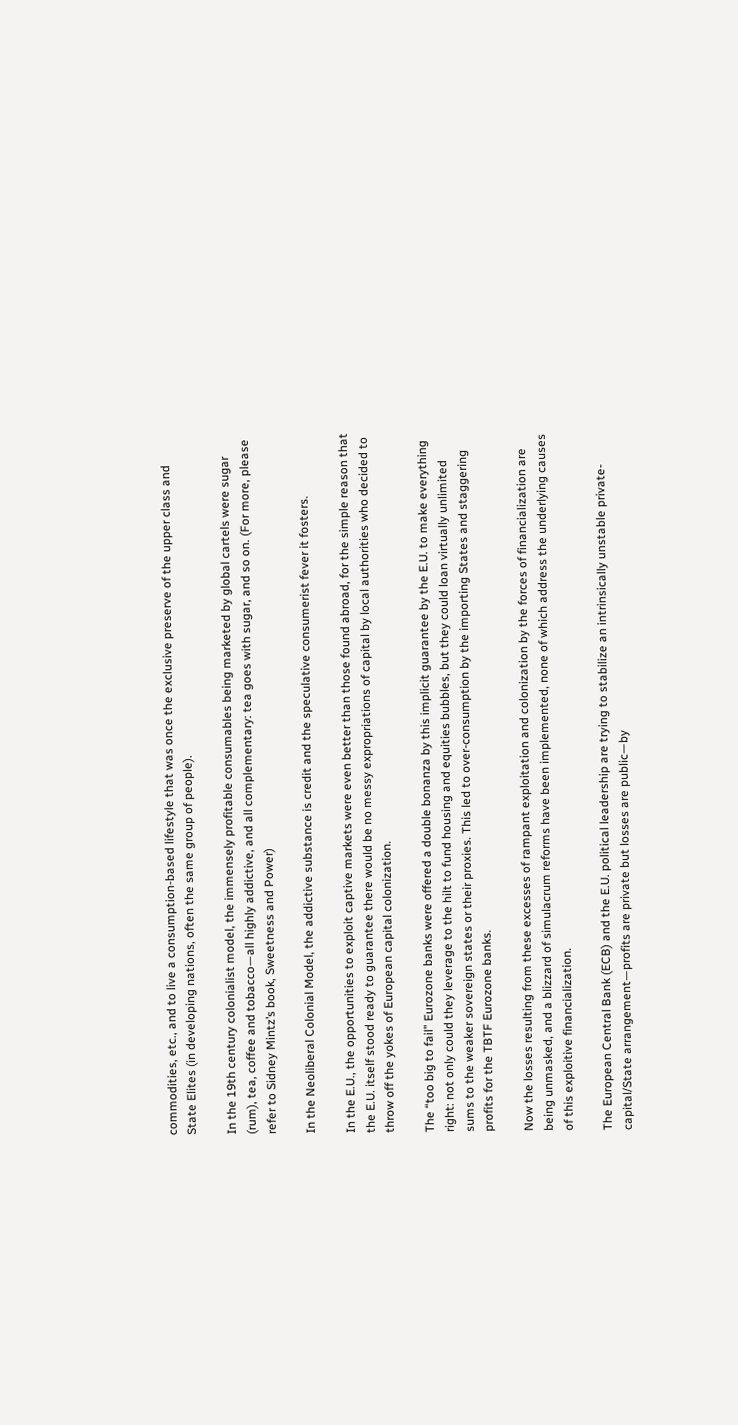commodities, etc., and to live a consumption-based lifestyle that was once the exclusive preserve of the upper class and State Elites (in developing nations, often the same group of people).

In the 19th century colonialist model, the immensely profitable consumables being marketed by global cartels were sugar (rum), tea, coffee and tobacco—all highly addictive, and all complementary: tea goes with sugar, and so on. (For more, please refer to Sidney Mintz’s book, Sweetness and Power)

In the Neoliberal Colonial Model, the addictive substance is credit and the speculative consumerist fever it fosters.

In the E.U., the opportunities to exploit captive markets were even better than those found abroad, for the simple reason that the E.U. itself stood ready to guarantee there would be no messy expropriations of capital by local authorities who decided to throw off the yokes of European capital colonization.

The “too big to fail” Eurozone banks were offered a double bonanza by this implicit guarantee by the E.U. to make everything right: not only could they leverage to the hilt to fund housing and equities bubbles, but they could loan virtually unlimited sums to the weaker sovereign states or their proxies. This led to over-consumption by the importing States and staggering profits for the TBTF Eurozone banks.

Now the losses resulting from these excesses of rampant exploitation and colonization by the forces of financialization are being unmasked, and a blizzard of simulacrum reforms have been implemented, none of which address the underlying causes of this exploitive financialization.

The European Central Bank (ECB) and the E.U. political leadership are trying to stabilize an intrinsically unstable private-capital/State arrangement—profits are private but losses are public—by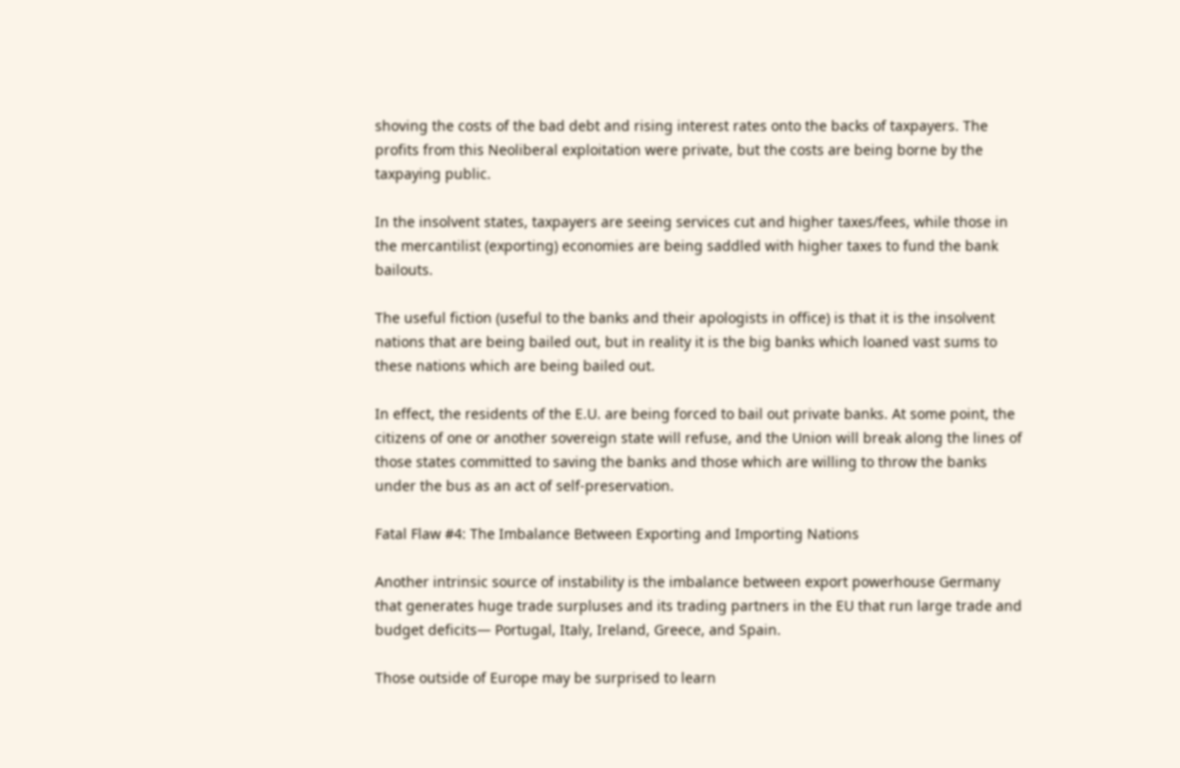shoving the costs of the bad debt and rising interest rates onto the backs of taxpayers. The profits from this Neoliberal exploitation were private, but the costs are being borne by the taxpaying public.

In the insolvent states, taxpayers are seeing services cut and higher taxes/fees, while those in the mercantilist (exporting) economies are being saddled with higher taxes to fund the bank bailouts.

The useful fiction (useful to the banks and their apologists in office) is that it is the insolvent nations that are being bailed out, but in reality it is the big banks which loaned vast sums to these nations which are being bailed out.

In effect, the residents of the E.U. are being forced to bail out private banks. At some point, the citizens of one or another sovereign state will refuse, and the Union will break along the lines of those states committed to saving the banks and those which are willing to throw the banks under the bus as an act of self-preservation.

Fatal Flaw #4: The Imbalance Between Exporting and Importing Nations

Another intrinsic source of instability is the imbalance between export powerhouse Germany that generates huge trade surpluses and its trading partners in the EU that run large trade and budget deficits— Portugal, Italy, Ireland, Greece, and Spain.

Those outside of Europe may be surprised to learn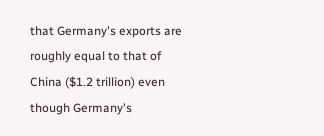that Germany's exports are roughly equal to that of China ($1.2 trillion) even though Germany's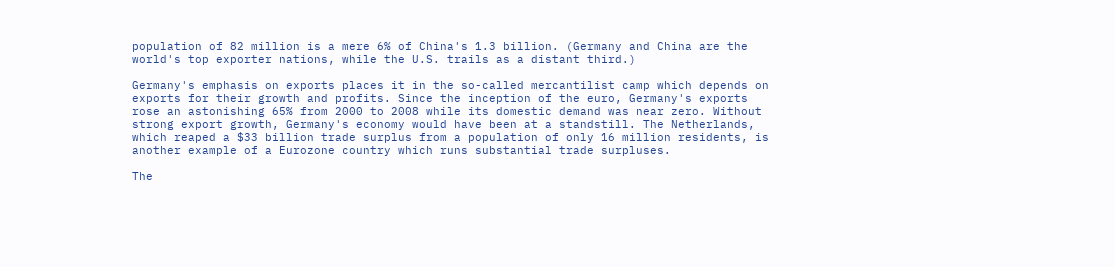population of 82 million is a mere 6% of China's 1.3 billion. (Germany and China are the world's top exporter nations, while the U.S. trails as a distant third.)

Germany's emphasis on exports places it in the so-called mercantilist camp which depends on exports for their growth and profits. Since the inception of the euro, Germany's exports rose an astonishing 65% from 2000 to 2008 while its domestic demand was near zero. Without strong export growth, Germany's economy would have been at a standstill. The Netherlands, which reaped a $33 billion trade surplus from a population of only 16 million residents, is another example of a Eurozone country which runs substantial trade surpluses.

The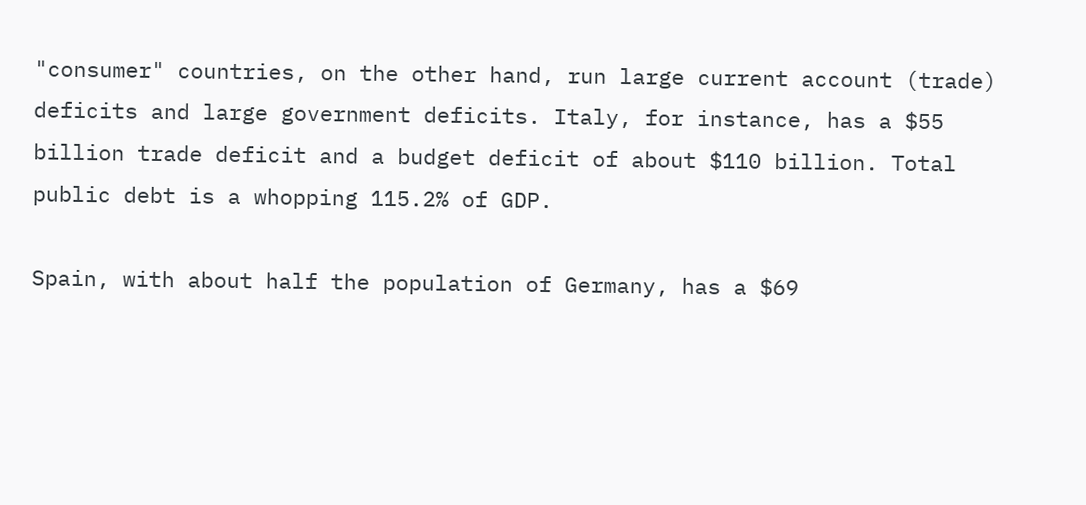"consumer" countries, on the other hand, run large current account (trade) deficits and large government deficits. Italy, for instance, has a $55 billion trade deficit and a budget deficit of about $110 billion. Total public debt is a whopping 115.2% of GDP.

Spain, with about half the population of Germany, has a $69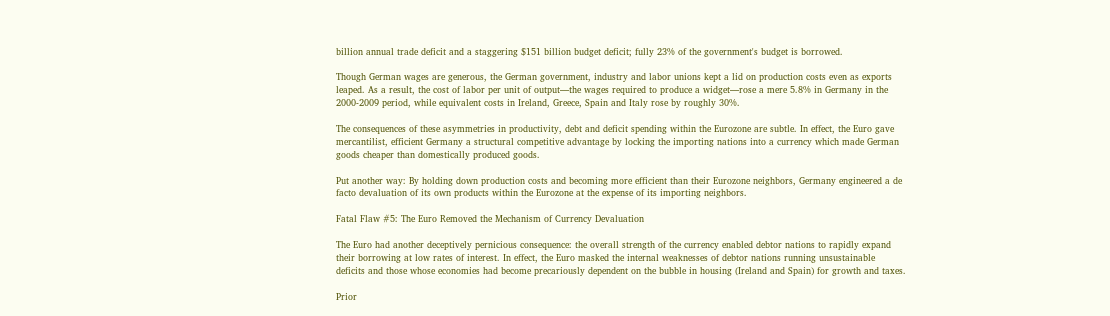billion annual trade deficit and a staggering $151 billion budget deficit; fully 23% of the government's budget is borrowed.

Though German wages are generous, the German government, industry and labor unions kept a lid on production costs even as exports leaped. As a result, the cost of labor per unit of output—the wages required to produce a widget—rose a mere 5.8% in Germany in the 2000-2009 period, while equivalent costs in Ireland, Greece, Spain and Italy rose by roughly 30%.

The consequences of these asymmetries in productivity, debt and deficit spending within the Eurozone are subtle. In effect, the Euro gave mercantilist, efficient Germany a structural competitive advantage by locking the importing nations into a currency which made German goods cheaper than domestically produced goods.

Put another way: By holding down production costs and becoming more efficient than their Eurozone neighbors, Germany engineered a de facto devaluation of its own products within the Eurozone at the expense of its importing neighbors.

Fatal Flaw #5: The Euro Removed the Mechanism of Currency Devaluation

The Euro had another deceptively pernicious consequence: the overall strength of the currency enabled debtor nations to rapidly expand their borrowing at low rates of interest. In effect, the Euro masked the internal weaknesses of debtor nations running unsustainable deficits and those whose economies had become precariously dependent on the bubble in housing (Ireland and Spain) for growth and taxes.

Prior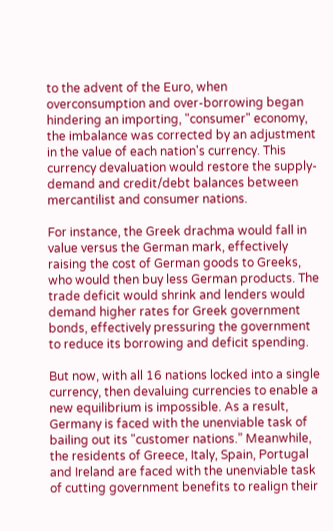to the advent of the Euro, when overconsumption and over-borrowing began hindering an importing, "consumer" economy, the imbalance was corrected by an adjustment in the value of each nation's currency. This currency devaluation would restore the supply-demand and credit/debt balances between mercantilist and consumer nations.

For instance, the Greek drachma would fall in value versus the German mark, effectively raising the cost of German goods to Greeks, who would then buy less German products. The trade deficit would shrink and lenders would demand higher rates for Greek government bonds, effectively pressuring the government to reduce its borrowing and deficit spending.

But now, with all 16 nations locked into a single currency, then devaluing currencies to enable a new equilibrium is impossible. As a result, Germany is faced with the unenviable task of bailing out its "customer nations.” Meanwhile, the residents of Greece, Italy, Spain, Portugal and Ireland are faced with the unenviable task of cutting government benefits to realign their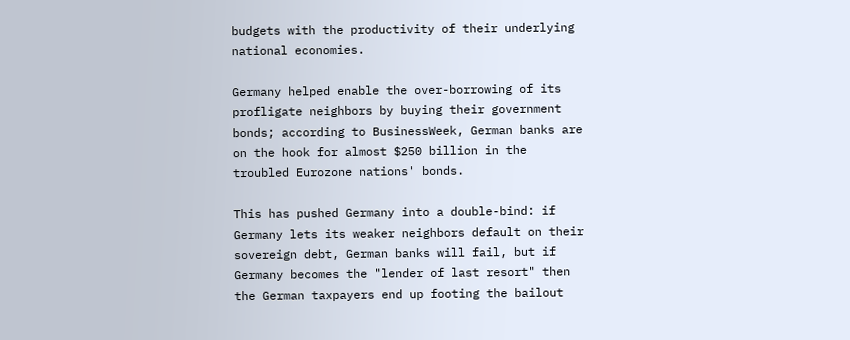budgets with the productivity of their underlying national economies.

Germany helped enable the over-borrowing of its profligate neighbors by buying their government bonds; according to BusinessWeek, German banks are on the hook for almost $250 billion in the troubled Eurozone nations' bonds.

This has pushed Germany into a double-bind: if Germany lets its weaker neighbors default on their sovereign debt, German banks will fail, but if Germany becomes the "lender of last resort" then the German taxpayers end up footing the bailout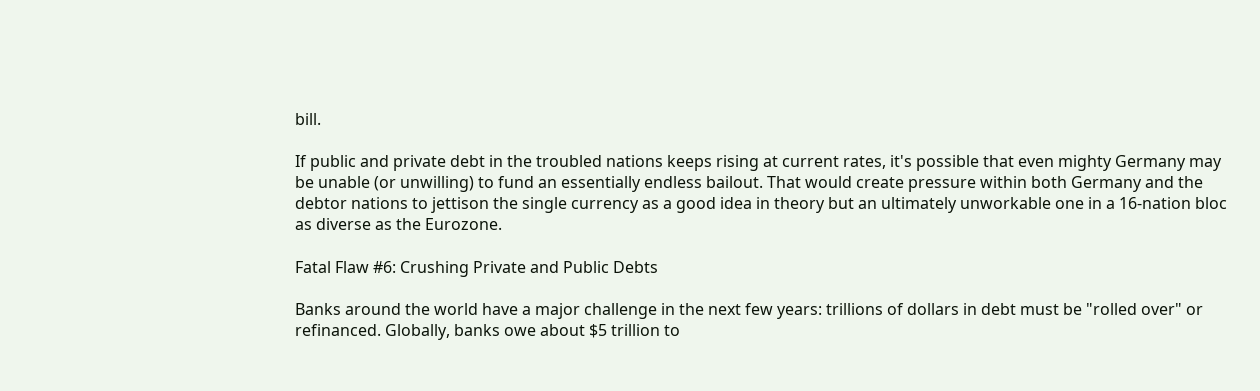bill.

If public and private debt in the troubled nations keeps rising at current rates, it's possible that even mighty Germany may be unable (or unwilling) to fund an essentially endless bailout. That would create pressure within both Germany and the debtor nations to jettison the single currency as a good idea in theory but an ultimately unworkable one in a 16-nation bloc as diverse as the Eurozone.

Fatal Flaw #6: Crushing Private and Public Debts

Banks around the world have a major challenge in the next few years: trillions of dollars in debt must be "rolled over" or refinanced. Globally, banks owe about $5 trillion to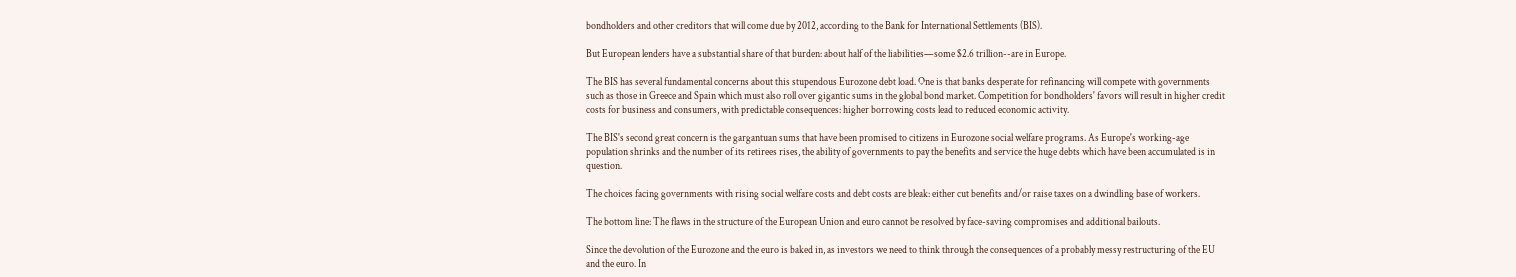bondholders and other creditors that will come due by 2012, according to the Bank for International Settlements (BIS).

But European lenders have a substantial share of that burden: about half of the liabilities—some $2.6 trillion--are in Europe.

The BIS has several fundamental concerns about this stupendous Eurozone debt load. One is that banks desperate for refinancing will compete with governments such as those in Greece and Spain which must also roll over gigantic sums in the global bond market. Competition for bondholders' favors will result in higher credit costs for business and consumers, with predictable consequences: higher borrowing costs lead to reduced economic activity.

The BIS's second great concern is the gargantuan sums that have been promised to citizens in Eurozone social welfare programs. As Europe's working-age population shrinks and the number of its retirees rises, the ability of governments to pay the benefits and service the huge debts which have been accumulated is in question.

The choices facing governments with rising social welfare costs and debt costs are bleak: either cut benefits and/or raise taxes on a dwindling base of workers.

The bottom line: The flaws in the structure of the European Union and euro cannot be resolved by face-saving compromises and additional bailouts.

Since the devolution of the Eurozone and the euro is baked in, as investors we need to think through the consequences of a probably messy restructuring of the EU and the euro. In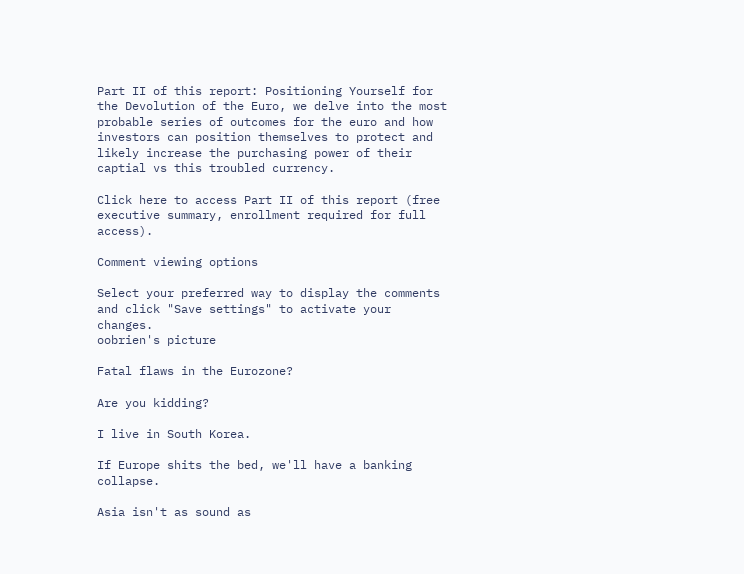Part II of this report: Positioning Yourself for the Devolution of the Euro, we delve into the most probable series of outcomes for the euro and how investors can position themselves to protect and likely increase the purchasing power of their captial vs this troubled currency.

Click here to access Part II of this report (free executive summary, enrollment required for full access).

Comment viewing options

Select your preferred way to display the comments and click "Save settings" to activate your changes.
oobrien's picture

Fatal flaws in the Eurozone?

Are you kidding?

I live in South Korea.

If Europe shits the bed, we'll have a banking collapse.

Asia isn't as sound as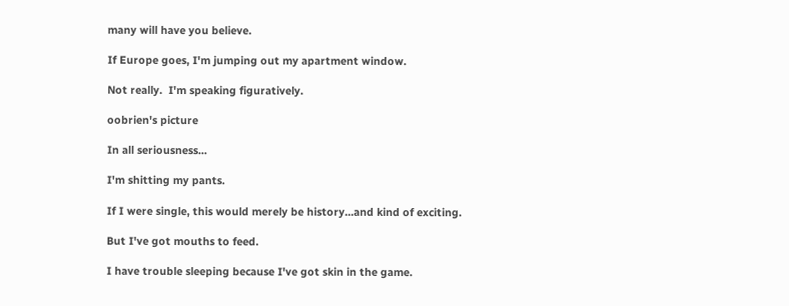many will have you believe.

If Europe goes, I'm jumping out my apartment window.

Not really.  I'm speaking figuratively.

oobrien's picture

In all seriousness...

I'm shitting my pants.

If I were single, this would merely be history...and kind of exciting.

But I've got mouths to feed.

I have trouble sleeping because I've got skin in the game.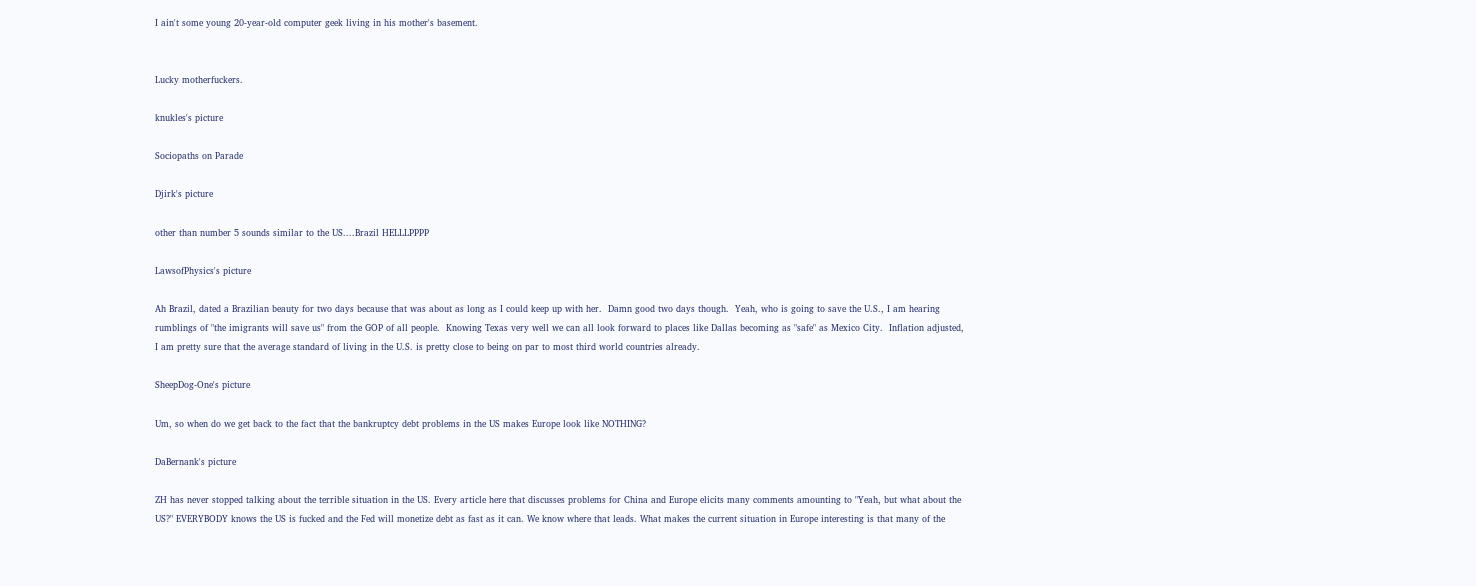I ain't some young 20-year-old computer geek living in his mother's basement.


Lucky motherfuckers.

knukles's picture

Sociopaths on Parade

Djirk's picture

other than number 5 sounds similar to the US....Brazil HELLLPPPP

LawsofPhysics's picture

Ah Brazil, dated a Brazilian beauty for two days because that was about as long as I could keep up with her.  Damn good two days though.  Yeah, who is going to save the U.S., I am hearing rumblings of "the imigrants will save us" from the GOP of all people.  Knowing Texas very well we can all look forward to places like Dallas becoming as "safe" as Mexico City.  Inflation adjusted, I am pretty sure that the average standard of living in the U.S. is pretty close to being on par to most third world countries already.

SheepDog-One's picture

Um, so when do we get back to the fact that the bankruptcy debt problems in the US makes Europe look like NOTHING?

DaBernank's picture

ZH has never stopped talking about the terrible situation in the US. Every article here that discusses problems for China and Europe elicits many comments amounting to "Yeah, but what about the US?" EVERYBODY knows the US is fucked and the Fed will monetize debt as fast as it can. We know where that leads. What makes the current situation in Europe interesting is that many of the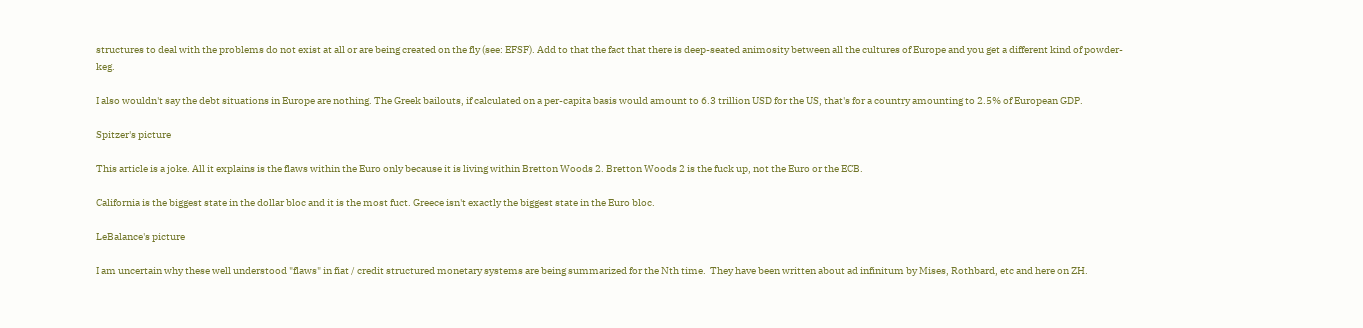structures to deal with the problems do not exist at all or are being created on the fly (see: EFSF). Add to that the fact that there is deep-seated animosity between all the cultures of Europe and you get a different kind of powder-keg.

I also wouldn't say the debt situations in Europe are nothing. The Greek bailouts, if calculated on a per-capita basis would amount to 6.3 trillion USD for the US, that's for a country amounting to 2.5% of European GDP.

Spitzer's picture

This article is a joke. All it explains is the flaws within the Euro only because it is living within Bretton Woods 2. Bretton Woods 2 is the fuck up, not the Euro or the ECB.

California is the biggest state in the dollar bloc and it is the most fuct. Greece isn't exactly the biggest state in the Euro bloc.

LeBalance's picture

I am uncertain why these well understood "flaws" in fiat / credit structured monetary systems are being summarized for the Nth time.  They have been written about ad infinitum by Mises, Rothbard, etc and here on ZH.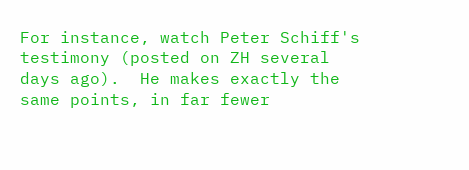For instance, watch Peter Schiff's testimony (posted on ZH several days ago).  He makes exactly the same points, in far fewer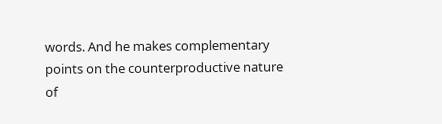words. And he makes complementary points on the counterproductive nature of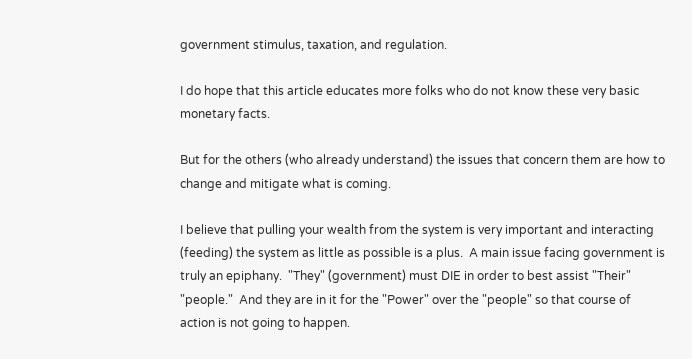government stimulus, taxation, and regulation.

I do hope that this article educates more folks who do not know these very basic monetary facts.

But for the others (who already understand) the issues that concern them are how to change and mitigate what is coming.

I believe that pulling your wealth from the system is very important and interacting (feeding) the system as little as possible is a plus.  A main issue facing government is truly an epiphany.  "They" (government) must DIE in order to best assist "Their" "people."  And they are in it for the "Power" over the "people" so that course of action is not going to happen.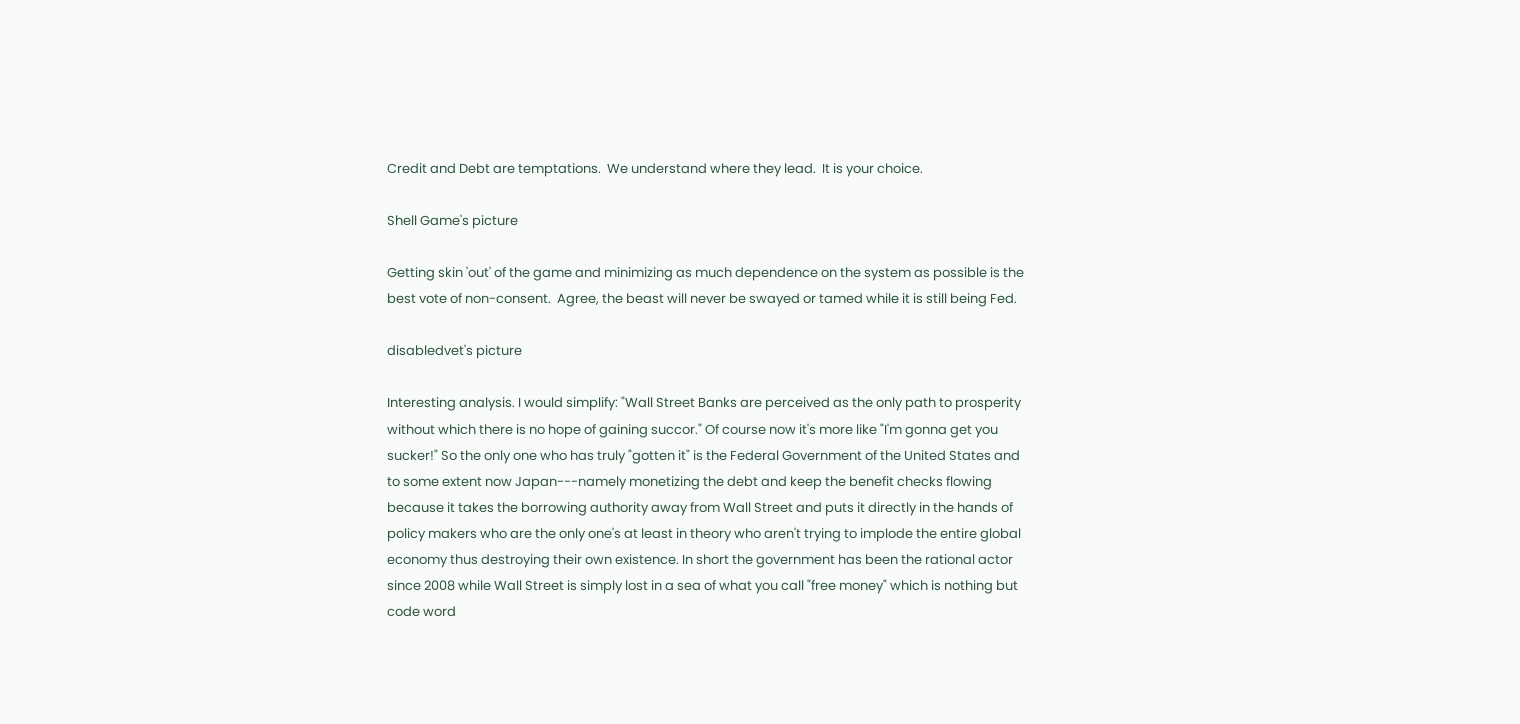Credit and Debt are temptations.  We understand where they lead.  It is your choice.

Shell Game's picture

Getting skin 'out' of the game and minimizing as much dependence on the system as possible is the best vote of non-consent.  Agree, the beast will never be swayed or tamed while it is still being Fed.

disabledvet's picture

Interesting analysis. I would simplify: "Wall Street Banks are perceived as the only path to prosperity without which there is no hope of gaining succor." Of course now it's more like "I'm gonna get you sucker!" So the only one who has truly "gotten it" is the Federal Government of the United States and to some extent now Japan---namely monetizing the debt and keep the benefit checks flowing because it takes the borrowing authority away from Wall Street and puts it directly in the hands of policy makers who are the only one's at least in theory who aren't trying to implode the entire global economy thus destroying their own existence. In short the government has been the rational actor since 2008 while Wall Street is simply lost in a sea of what you call "free money" which is nothing but code word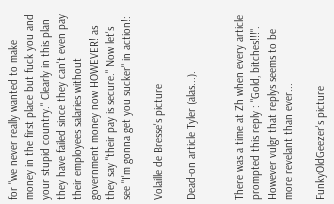for "we never really wanted to make money in the first place but fuck you and your stupid country." Clearly in this plan they have failed since they can't even pay their employees salaries without government money now HOWEVER! as they say "their pay is secure." Now let's see "I'm gonna get you sucker" in action!:

Volaille de Bresse's picture

Dead-on article Tyler (alas...).


There was a time at Zh when every article prompted this reply : "Gold, bitches!!!". However vulgr that replys seems to be more revelant than ever...

FunkyOldGeezer's picture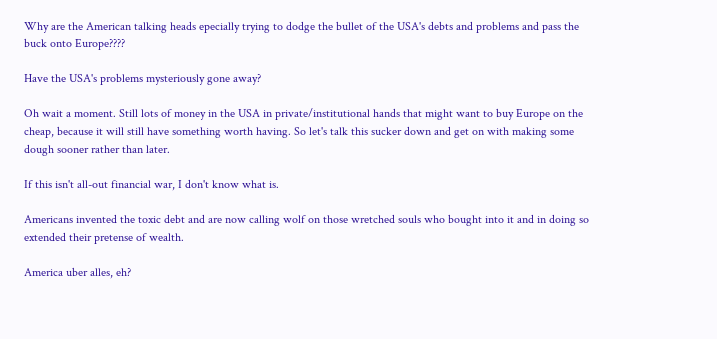Why are the American talking heads epecially trying to dodge the bullet of the USA's debts and problems and pass the buck onto Europe????

Have the USA's problems mysteriously gone away?

Oh wait a moment. Still lots of money in the USA in private/institutional hands that might want to buy Europe on the cheap, because it will still have something worth having. So let's talk this sucker down and get on with making some dough sooner rather than later.

If this isn't all-out financial war, I don't know what is.

Americans invented the toxic debt and are now calling wolf on those wretched souls who bought into it and in doing so extended their pretense of wealth.

America uber alles, eh?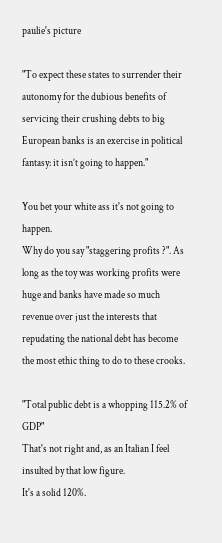paulie's picture

"To expect these states to surrender their autonomy for the dubious benefits of servicing their crushing debts to big European banks is an exercise in political fantasy: it isn’t going to happen."

You bet your white ass it's not going to happen.
Why do you say "staggering profits ?". As long as the toy was working profits were huge and banks have made so much revenue over just the interests that repudating the national debt has become the most ethic thing to do to these crooks.

"Total public debt is a whopping 115.2% of GDP"
That's not right and, as an Italian I feel insulted by that low figure.
It's a solid 120%.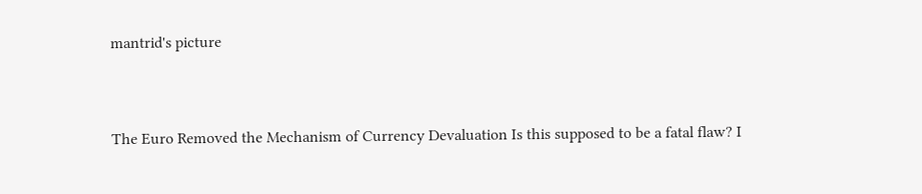mantrid's picture


The Euro Removed the Mechanism of Currency Devaluation Is this supposed to be a fatal flaw? I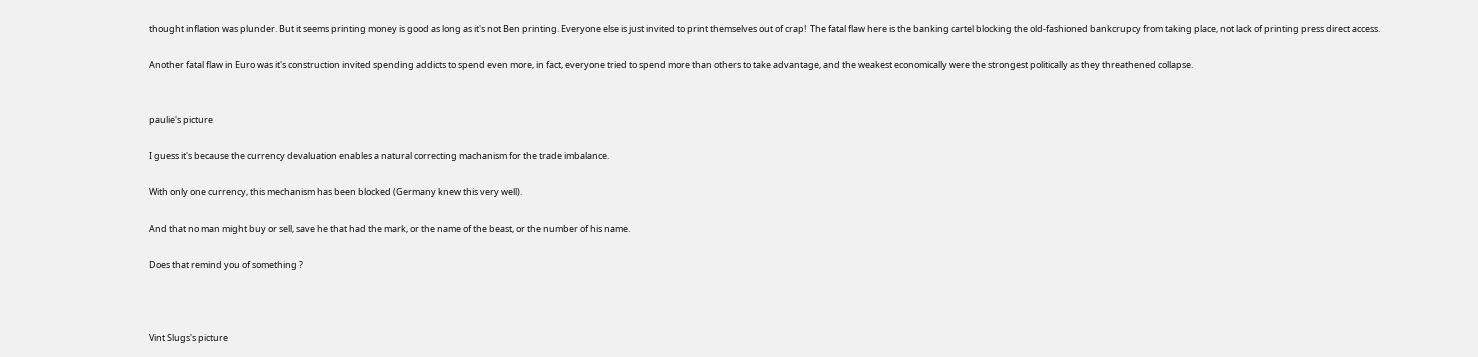thought inflation was plunder. But it seems printing money is good as long as it's not Ben printing. Everyone else is just invited to print themselves out of crap!  The fatal flaw here is the banking cartel blocking the old-fashioned bankcrupcy from taking place, not lack of printing press direct access.

Another fatal flaw in Euro was it's construction invited spending addicts to spend even more, in fact, everyone tried to spend more than others to take advantage, and the weakest economically were the strongest politically as they threathened collapse.


paulie's picture

I guess it's because the currency devaluation enables a natural correcting machanism for the trade imbalance.

With only one currency, this mechanism has been blocked (Germany knew this very well).

And that no man might buy or sell, save he that had the mark, or the name of the beast, or the number of his name.

Does that remind you of something ?



Vint Slugs's picture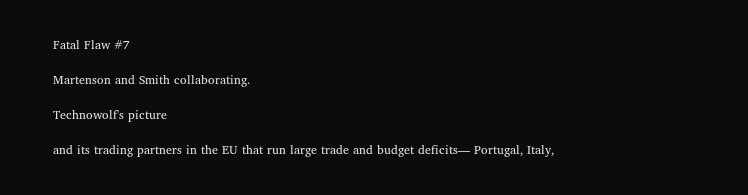Fatal Flaw #7

Martenson and Smith collaborating.

Technowolf's picture

and its trading partners in the EU that run large trade and budget deficits— Portugal, Italy,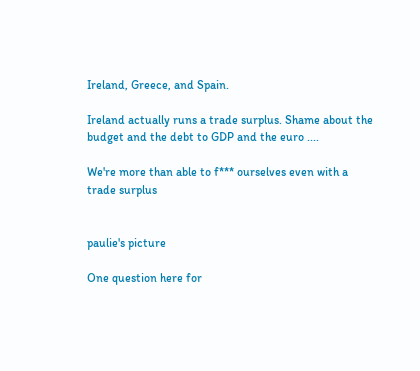Ireland, Greece, and Spain.

Ireland actually runs a trade surplus. Shame about the budget and the debt to GDP and the euro ....

We're more than able to f*** ourselves even with a trade surplus


paulie's picture

One question here for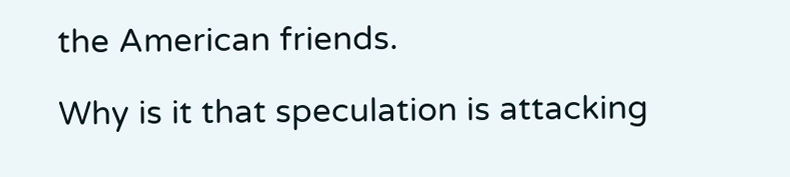the American friends.

Why is it that speculation is attacking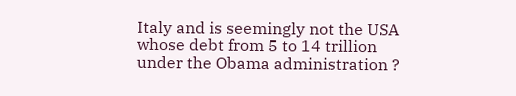Italy and is seemingly not the USA whose debt from 5 to 14 trillion under the Obama administration ?